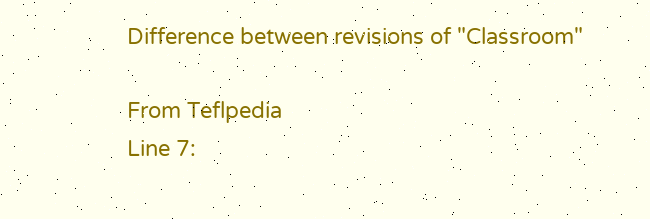Difference between revisions of "Classroom"

From Teflpedia
Line 7: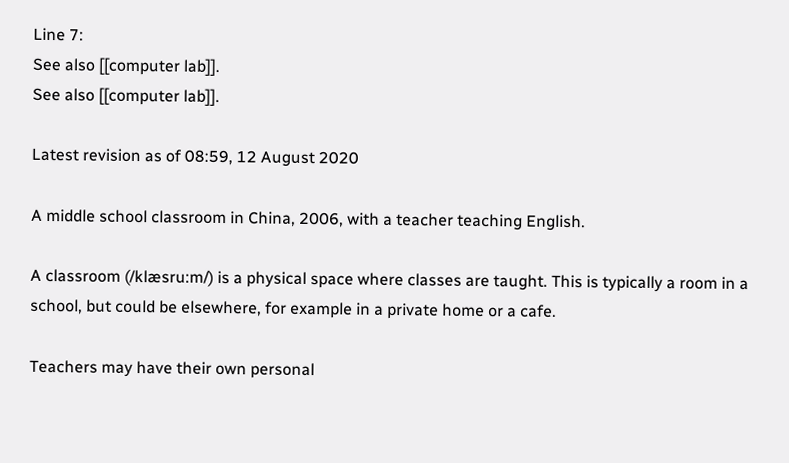Line 7:
See also [[computer lab]].
See also [[computer lab]].

Latest revision as of 08:59, 12 August 2020

A middle school classroom in China, 2006, with a teacher teaching English.

A classroom (/klæsru:m/) is a physical space where classes are taught. This is typically a room in a school, but could be elsewhere, for example in a private home or a cafe.

Teachers may have their own personal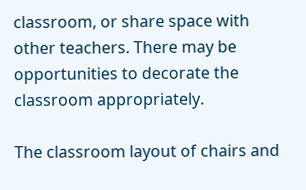classroom, or share space with other teachers. There may be opportunities to decorate the classroom appropriately.

The classroom layout of chairs and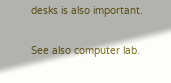desks is also important.

See also computer lab.